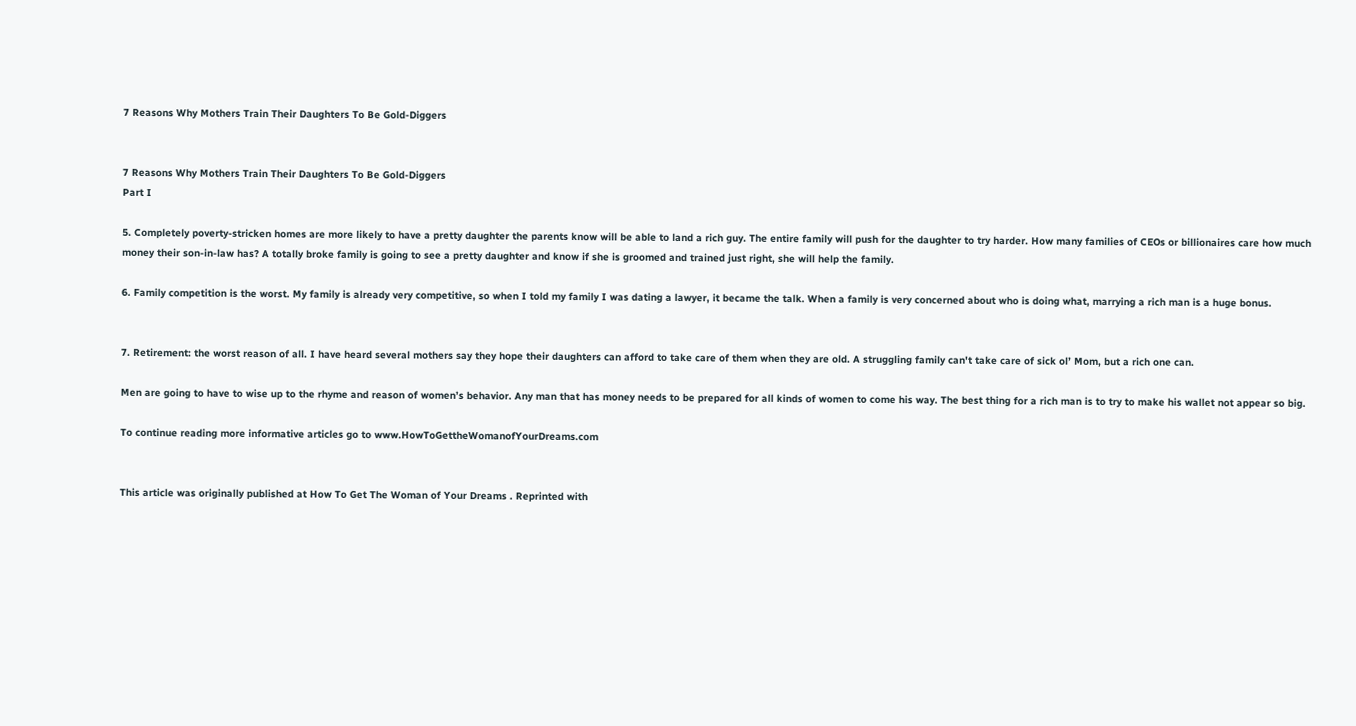7 Reasons Why Mothers Train Their Daughters To Be Gold-Diggers


7 Reasons Why Mothers Train Their Daughters To Be Gold-Diggers
Part I

5. Completely poverty-stricken homes are more likely to have a pretty daughter the parents know will be able to land a rich guy. The entire family will push for the daughter to try harder. How many families of CEOs or billionaires care how much money their son-in-law has? A totally broke family is going to see a pretty daughter and know if she is groomed and trained just right, she will help the family.

6. Family competition is the worst. My family is already very competitive, so when I told my family I was dating a lawyer, it became the talk. When a family is very concerned about who is doing what, marrying a rich man is a huge bonus.


7. Retirement: the worst reason of all. I have heard several mothers say they hope their daughters can afford to take care of them when they are old. A struggling family can't take care of sick ol’ Mom, but a rich one can.

Men are going to have to wise up to the rhyme and reason of women’s behavior. Any man that has money needs to be prepared for all kinds of women to come his way. The best thing for a rich man is to try to make his wallet not appear so big.

To continue reading more informative articles go to www.HowToGettheWomanofYourDreams.com


This article was originally published at How To Get The Woman of Your Dreams . Reprinted with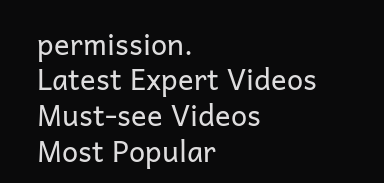permission.
Latest Expert Videos
Must-see Videos
Most Popular